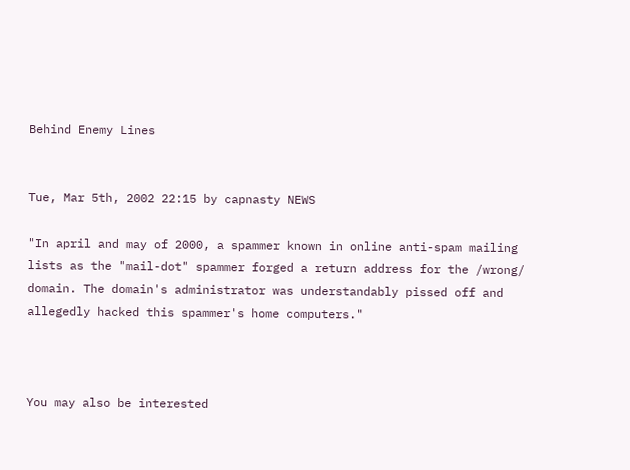Behind Enemy Lines


Tue, Mar 5th, 2002 22:15 by capnasty NEWS

"In april and may of 2000, a spammer known in online anti-spam mailing lists as the "mail-dot" spammer forged a return address for the /wrong/ domain. The domain's administrator was understandably pissed off and allegedly hacked this spammer's home computers."



You may also be interested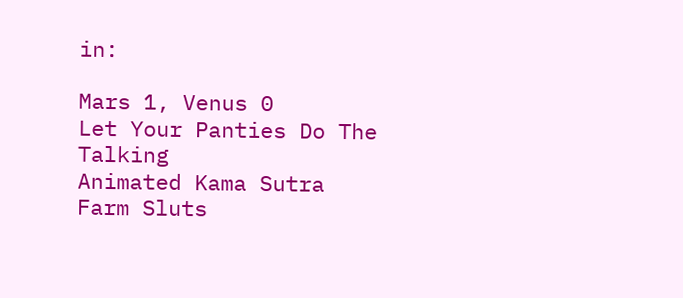in:

Mars 1, Venus 0
Let Your Panties Do The Talking
Animated Kama Sutra
Farm Sluts